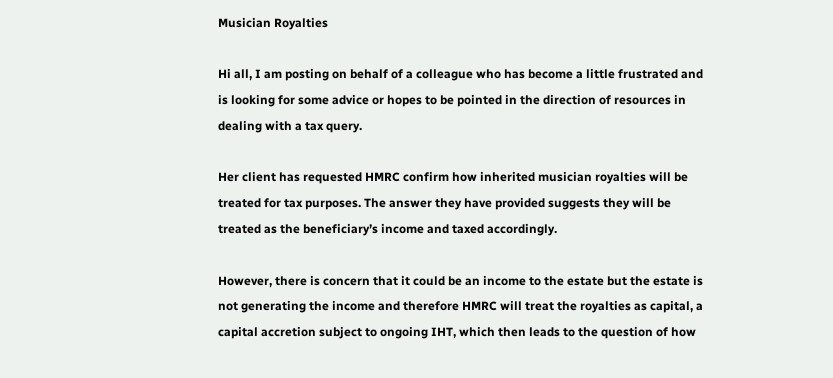Musician Royalties

Hi all, I am posting on behalf of a colleague who has become a little frustrated and is looking for some advice or hopes to be pointed in the direction of resources in dealing with a tax query.

Her client has requested HMRC confirm how inherited musician royalties will be treated for tax purposes. The answer they have provided suggests they will be treated as the beneficiary’s income and taxed accordingly.

However, there is concern that it could be an income to the estate but the estate is not generating the income and therefore HMRC will treat the royalties as capital, a capital accretion subject to ongoing IHT, which then leads to the question of how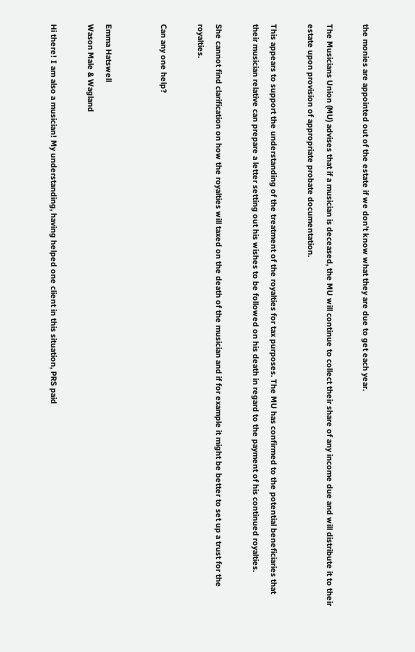the monies are appointed out of the estate if we don’t know what they are due to get each year.

The Musicians Union (MU) advises that if a musician is deceased, the MU will continue to collect their share of any income due and will distribute it to their estate upon provision of appropriate probate documentation.

This appears to support the understanding of the treatment of the royalties for tax purposes. The MU has confirmed to the potential beneficiaries that their musician relative can prepare a letter setting out his wishes to be followed on his death in regard to the payment of his continued royalties.

She cannot find clarification on how the royalties will taxed on the death of the musician and if for example it might be better to set up a trust for the royalties.

Can any one help?


Emma Hatswell
Wason Male & Wagland

Hi there! I am also a musician! My understanding, having helped one client in this situation, PRS paid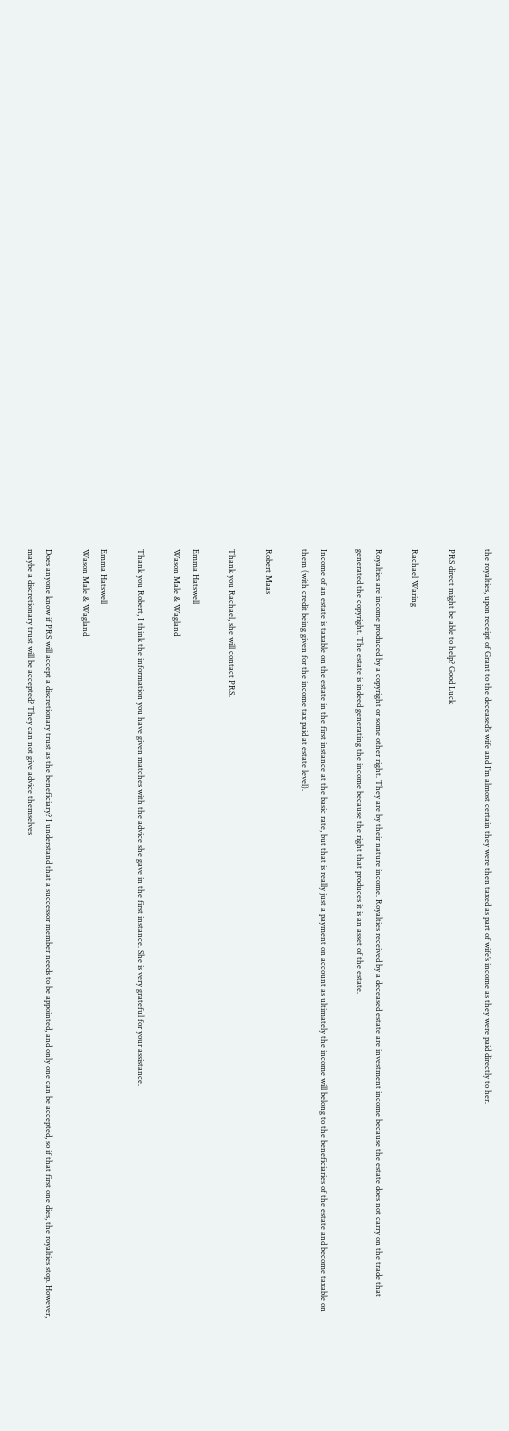the royalties, upon receipt of Grant to the deceased’s wife and I’m almost certain they were then taxed as part of wife’s income as they were paid directly to her.

PRS direct might be able to help? Good Luck

Rachael Waring

Royalties are income produced by a copyright or some other right. They are by their nature income. Royalties received by a deceased estate are investment income because the estate does not carry on the trade that generated the copyright. The estate is indeed generating the income because the right that produces it is an asset of the estate.

Income of an estate is taxable on the estate in the first instance at the basic rate, but that is really just a payment on account as ultimately the income will belong to the beneficiaries of the estate and become taxable on them (with credit being given for the income tax paid at estate level).

Robert Maas

Thank you Rachael, she will contact PRS.

Emma Hatswell
Wason Male & Wagland

Thank you Robert, I think the information you have given matches with the advice she gave in the first instance. She is very grateful for your assistance.

Emma Hatswell
Wason Male & Wagland

Does anyone know if PRS will accept a discretionary trust as the beneficiary? I understand that a successor member needs to be appointed, and only one can be accepted, so if that first one dies, the royalties stop. However, maybe a discretionary trust will be accepted? They can not give advice themselves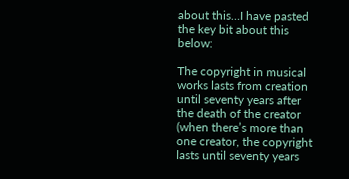about this…I have pasted the key bit about this below:

The copyright in musical works lasts from creation until seventy years after the death of the creator (when there’s more than one creator, the copyright lasts until seventy years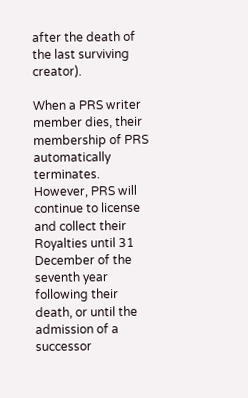after the death of the last surviving creator).

When a PRS writer member dies, their membership of PRS automatically terminates. However, PRS will continue to license and collect their Royalties until 31 December of the seventh year following their death, or until the admission of a successor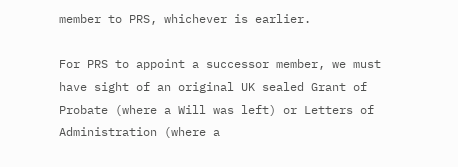member to PRS, whichever is earlier.

For PRS to appoint a successor member, we must have sight of an original UK sealed Grant of Probate (where a Will was left) or Letters of Administration (where a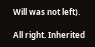Will was not left).

All right. Inherited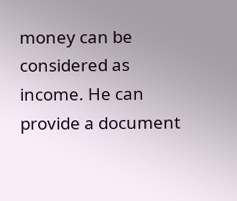money can be considered as income. He can provide a document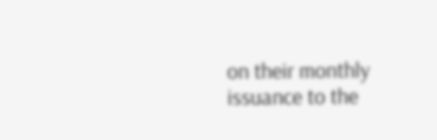on their monthly issuance to the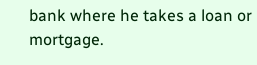bank where he takes a loan or mortgage.